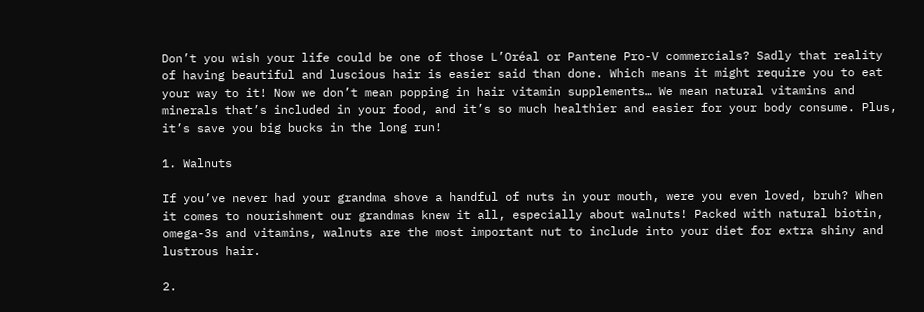Don’t you wish your life could be one of those L’Oréal or Pantene Pro-V commercials? Sadly that reality of having beautiful and luscious hair is easier said than done. Which means it might require you to eat your way to it! Now we don’t mean popping in hair vitamin supplements… We mean natural vitamins and minerals that’s included in your food, and it’s so much healthier and easier for your body consume. Plus, it’s save you big bucks in the long run!

1. Walnuts

If you’ve never had your grandma shove a handful of nuts in your mouth, were you even loved, bruh? When it comes to nourishment our grandmas knew it all, especially about walnuts! Packed with natural biotin, omega-3s and vitamins, walnuts are the most important nut to include into your diet for extra shiny and lustrous hair.

2.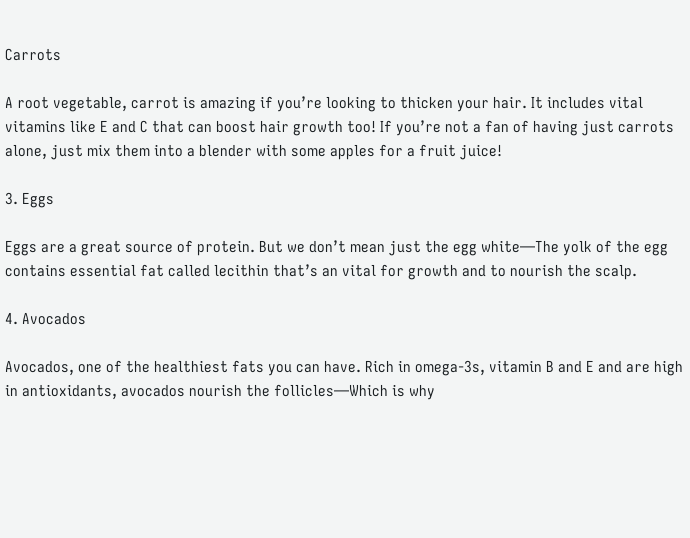Carrots

A root vegetable, carrot is amazing if you’re looking to thicken your hair. It includes vital vitamins like E and C that can boost hair growth too! If you’re not a fan of having just carrots alone, just mix them into a blender with some apples for a fruit juice!

3. Eggs

Eggs are a great source of protein. But we don’t mean just the egg white—The yolk of the egg contains essential fat called lecithin that’s an vital for growth and to nourish the scalp.

4. Avocados

Avocados, one of the healthiest fats you can have. Rich in omega-3s, vitamin B and E and are high in antioxidants, avocados nourish the follicles—Which is why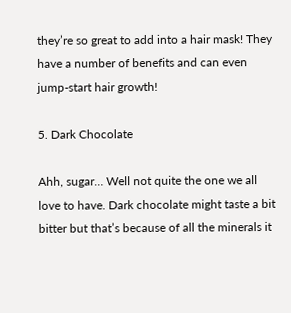they’re so great to add into a hair mask! They have a number of benefits and can even jump-start hair growth!

5. Dark Chocolate

Ahh, sugar… Well not quite the one we all love to have. Dark chocolate might taste a bit bitter but that’s because of all the minerals it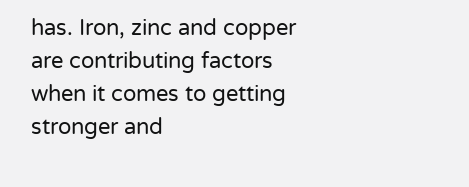has. Iron, zinc and copper are contributing factors when it comes to getting stronger and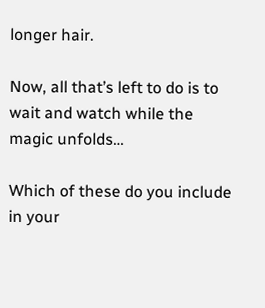longer hair.

Now, all that’s left to do is to wait and watch while the magic unfolds…

Which of these do you include in your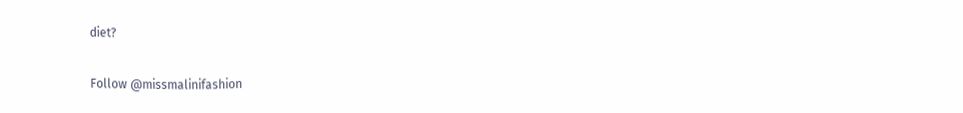diet?

Follow @missmalinifashion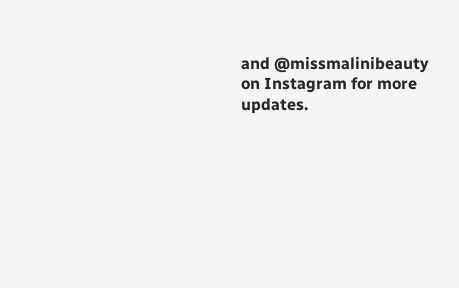and @missmalinibeauty on Instagram for more updates.